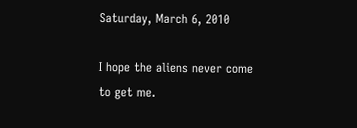Saturday, March 6, 2010

I hope the aliens never come to get me.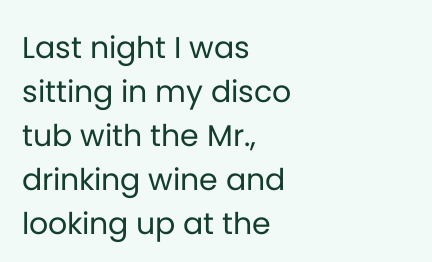Last night I was sitting in my disco tub with the Mr., drinking wine and looking up at the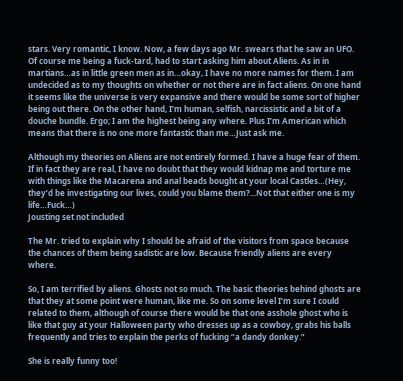stars. Very romantic, I know. Now, a few days ago Mr. swears that he saw an UFO. Of course me being a fuck-tard, had to start asking him about Aliens. As in in martians…as in little green men as in…okay, I have no more names for them. I am undecided as to my thoughts on whether or not there are in fact aliens. On one hand it seems like the universe is very expansive and there would be some sort of higher being out there. On the other hand, I’m human, selfish, narcissistic and a bit of a douche bundle. Ergo; I am the highest being any where. Plus I’m American which means that there is no one more fantastic than me…Just ask me.

Although my theories on Aliens are not entirely formed. I have a huge fear of them. If in fact they are real, I have no doubt that they would kidnap me and torture me with things like the Macarena and anal beads bought at your local Castles…(Hey, they’d be investigating our lives, could you blame them?...Not that either one is my life…Fuck…)
Jousting set not included

The Mr. tried to explain why I should be afraid of the visitors from space because the chances of them being sadistic are low. Because friendly aliens are every where.

So, I am terrified by aliens. Ghosts not so much. The basic theories behind ghosts are that they at some point were human, like me. So on some level I’m sure I could related to them, although of course there would be that one asshole ghost who is like that guy at your Halloween party who dresses up as a cowboy, grabs his balls frequently and tries to explain the perks of fucking “a dandy donkey.”

She is really funny too!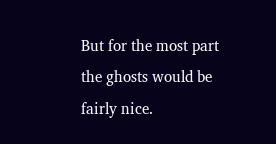But for the most part the ghosts would be fairly nice.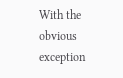With the obvious exception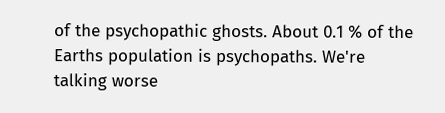of the psychopathic ghosts. About 0.1 % of the Earths population is psychopaths. We're talking worse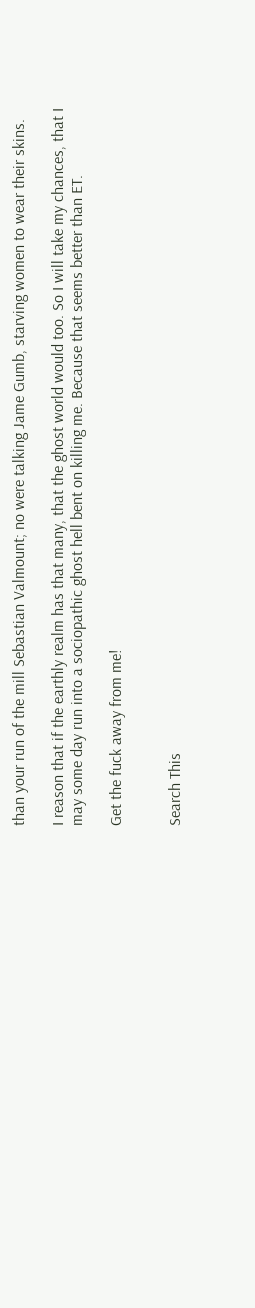than your run of the mill Sebastian Valmount; no were talking Jame Gumb, starving women to wear their skins.

I reason that if the earthly realm has that many, that the ghost world would too. So I will take my chances, that I may some day run into a sociopathic ghost hell bent on killing me. Because that seems better than ET.

Get the fuck away from me!


Search This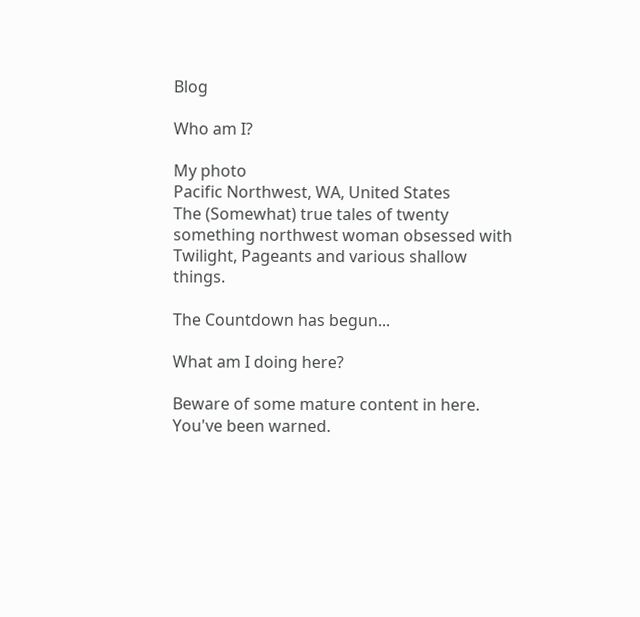Blog

Who am I?

My photo
Pacific Northwest, WA, United States
The (Somewhat) true tales of twenty something northwest woman obsessed with Twilight, Pageants and various shallow things.

The Countdown has begun...

What am I doing here?

Beware of some mature content in here. You've been warned.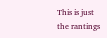This is just the rantings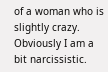of a woman who is slightly crazy. Obviously I am a bit narcissistic.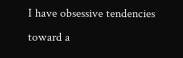I have obsessive tendencies toward a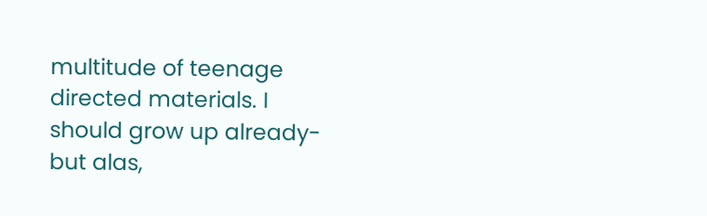multitude of teenage directed materials. I should grow up already-but alas,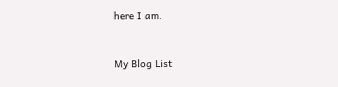here I am.


My Blog List